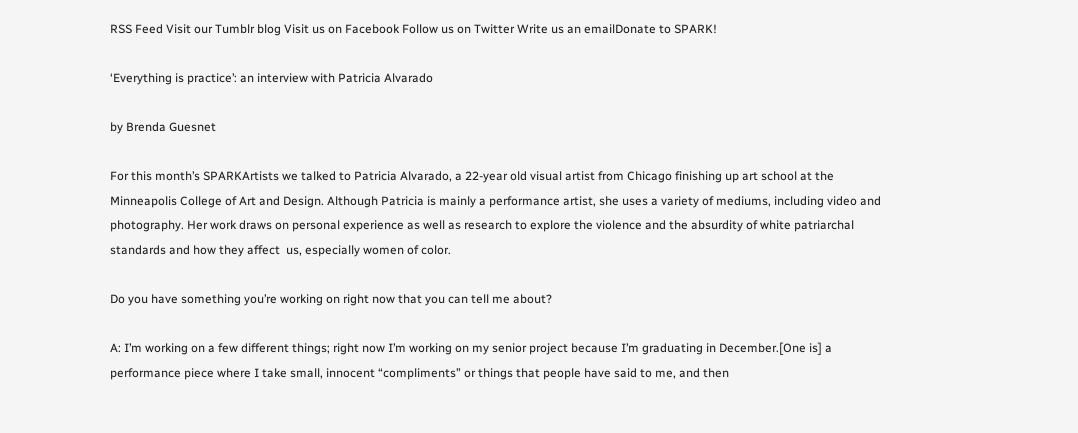RSS Feed Visit our Tumblr blog Visit us on Facebook Follow us on Twitter Write us an emailDonate to SPARK!

‘Everything is practice’: an interview with Patricia Alvarado

by Brenda Guesnet

For this month’s SPARKArtists we talked to Patricia Alvarado, a 22-year old visual artist from Chicago finishing up art school at the Minneapolis College of Art and Design. Although Patricia is mainly a performance artist, she uses a variety of mediums, including video and photography. Her work draws on personal experience as well as research to explore the violence and the absurdity of white patriarchal standards and how they affect  us, especially women of color.

Do you have something you’re working on right now that you can tell me about?

A: I’m working on a few different things; right now I’m working on my senior project because I’m graduating in December.[One is] a performance piece where I take small, innocent “compliments” or things that people have said to me, and then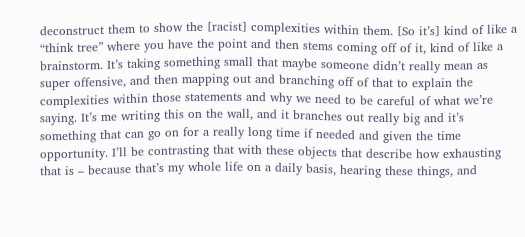deconstruct them to show the [racist] complexities within them. [So it’s] kind of like a “think tree” where you have the point and then stems coming off of it, kind of like a brainstorm. It’s taking something small that maybe someone didn’t really mean as super offensive, and then mapping out and branching off of that to explain the complexities within those statements and why we need to be careful of what we’re saying. It’s me writing this on the wall, and it branches out really big and it’s something that can go on for a really long time if needed and given the time opportunity. I’ll be contrasting that with these objects that describe how exhausting that is – because that’s my whole life on a daily basis, hearing these things, and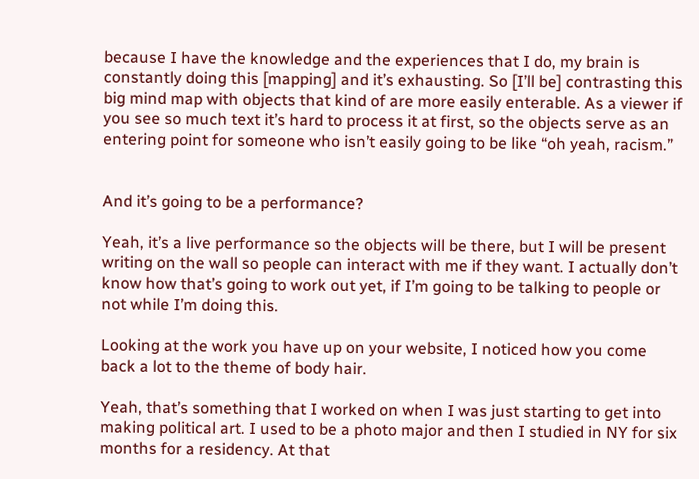because I have the knowledge and the experiences that I do, my brain is constantly doing this [mapping] and it’s exhausting. So [I’ll be] contrasting this big mind map with objects that kind of are more easily enterable. As a viewer if you see so much text it’s hard to process it at first, so the objects serve as an entering point for someone who isn’t easily going to be like “oh yeah, racism.”


And it’s going to be a performance?

Yeah, it’s a live performance so the objects will be there, but I will be present writing on the wall so people can interact with me if they want. I actually don’t know how that’s going to work out yet, if I’m going to be talking to people or not while I’m doing this.

Looking at the work you have up on your website, I noticed how you come back a lot to the theme of body hair.

Yeah, that’s something that I worked on when I was just starting to get into making political art. I used to be a photo major and then I studied in NY for six months for a residency. At that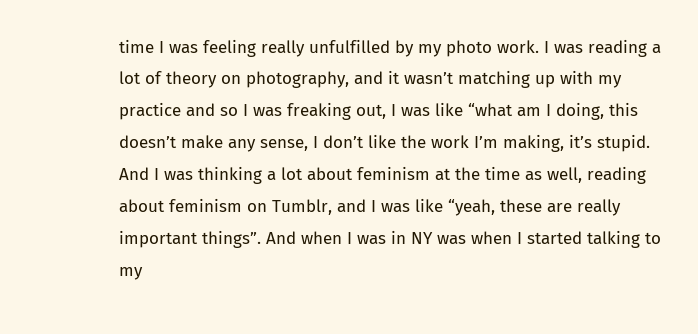time I was feeling really unfulfilled by my photo work. I was reading a lot of theory on photography, and it wasn’t matching up with my practice and so I was freaking out, I was like “what am I doing, this doesn’t make any sense, I don’t like the work I’m making, it’s stupid. And I was thinking a lot about feminism at the time as well, reading about feminism on Tumblr, and I was like “yeah, these are really important things”. And when I was in NY was when I started talking to my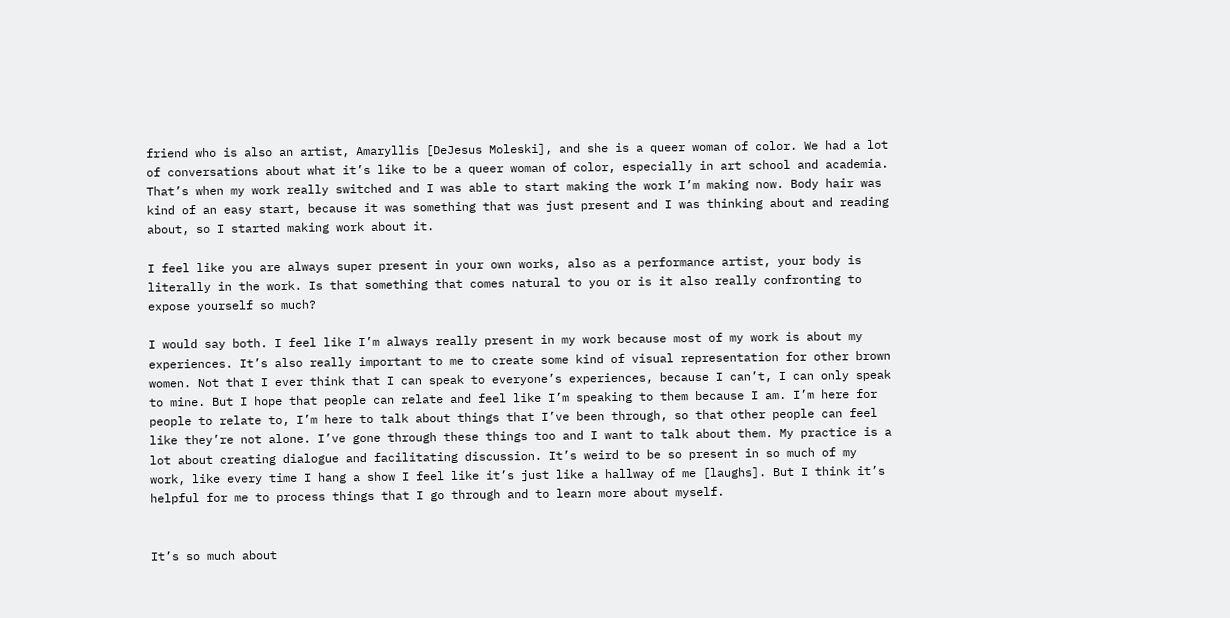friend who is also an artist, Amaryllis [DeJesus Moleski], and she is a queer woman of color. We had a lot of conversations about what it’s like to be a queer woman of color, especially in art school and academia. That’s when my work really switched and I was able to start making the work I’m making now. Body hair was kind of an easy start, because it was something that was just present and I was thinking about and reading about, so I started making work about it.

I feel like you are always super present in your own works, also as a performance artist, your body is literally in the work. Is that something that comes natural to you or is it also really confronting to expose yourself so much?

I would say both. I feel like I’m always really present in my work because most of my work is about my experiences. It’s also really important to me to create some kind of visual representation for other brown women. Not that I ever think that I can speak to everyone’s experiences, because I can’t, I can only speak to mine. But I hope that people can relate and feel like I’m speaking to them because I am. I’m here for people to relate to, I’m here to talk about things that I’ve been through, so that other people can feel like they’re not alone. I’ve gone through these things too and I want to talk about them. My practice is a lot about creating dialogue and facilitating discussion. It’s weird to be so present in so much of my work, like every time I hang a show I feel like it’s just like a hallway of me [laughs]. But I think it’s helpful for me to process things that I go through and to learn more about myself.


It’s so much about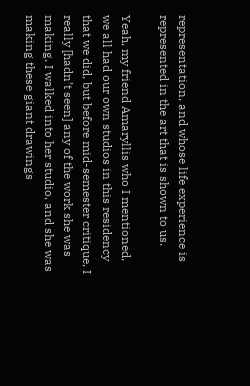representation, and whose life experience is represented in the art that is shown to us.

Yeah, my friend Amaryllis who I mentioned, we all had our own studios in this residency that we did, but before mid-semester critique, I really [hadn’t seen] any of the work she was making. I walked into her studio, and she was making these giant drawings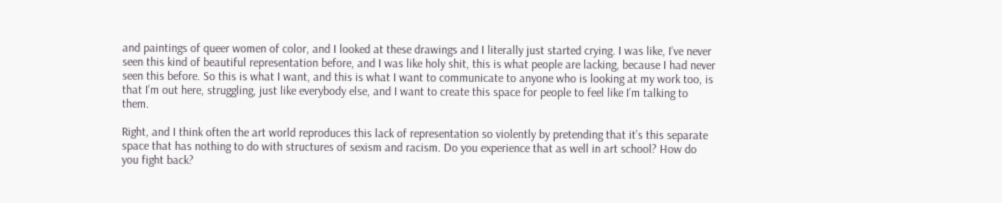and paintings of queer women of color, and I looked at these drawings and I literally just started crying. I was like, I’ve never seen this kind of beautiful representation before, and I was like holy shit, this is what people are lacking, because I had never seen this before. So this is what I want, and this is what I want to communicate to anyone who is looking at my work too, is that I’m out here, struggling, just like everybody else, and I want to create this space for people to feel like I’m talking to them.

Right, and I think often the art world reproduces this lack of representation so violently by pretending that it’s this separate space that has nothing to do with structures of sexism and racism. Do you experience that as well in art school? How do you fight back?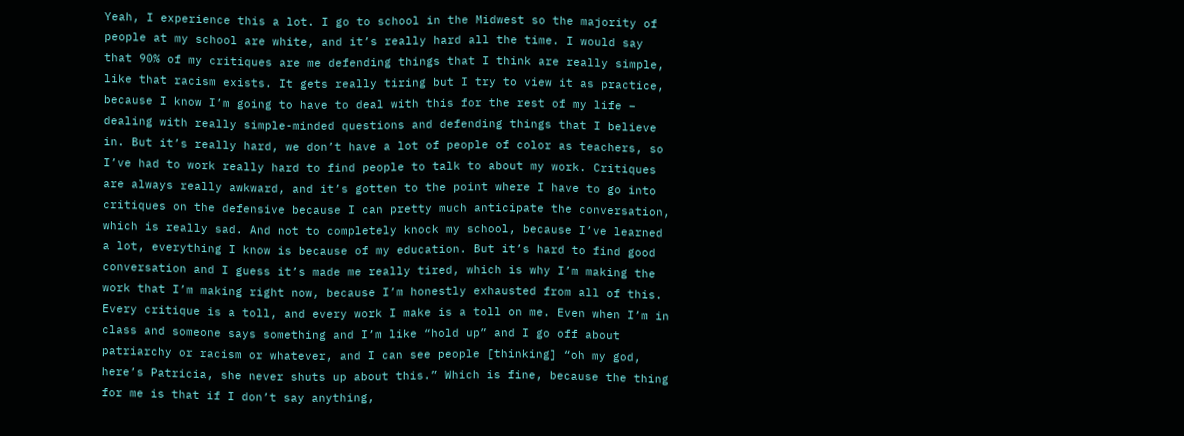Yeah, I experience this a lot. I go to school in the Midwest so the majority of people at my school are white, and it’s really hard all the time. I would say that 90% of my critiques are me defending things that I think are really simple, like that racism exists. It gets really tiring but I try to view it as practice, because I know I’m going to have to deal with this for the rest of my life – dealing with really simple-minded questions and defending things that I believe in. But it’s really hard, we don’t have a lot of people of color as teachers, so I’ve had to work really hard to find people to talk to about my work. Critiques are always really awkward, and it’s gotten to the point where I have to go into critiques on the defensive because I can pretty much anticipate the conversation, which is really sad. And not to completely knock my school, because I’ve learned a lot, everything I know is because of my education. But it’s hard to find good conversation and I guess it’s made me really tired, which is why I’m making the work that I’m making right now, because I’m honestly exhausted from all of this. Every critique is a toll, and every work I make is a toll on me. Even when I’m in class and someone says something and I’m like “hold up” and I go off about patriarchy or racism or whatever, and I can see people [thinking] “oh my god, here’s Patricia, she never shuts up about this.” Which is fine, because the thing for me is that if I don’t say anything,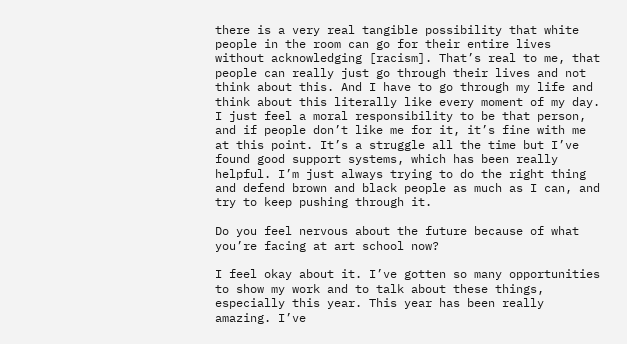there is a very real tangible possibility that white people in the room can go for their entire lives without acknowledging [racism]. That’s real to me, that people can really just go through their lives and not think about this. And I have to go through my life and think about this literally like every moment of my day. I just feel a moral responsibility to be that person, and if people don’t like me for it, it’s fine with me at this point. It’s a struggle all the time but I’ve found good support systems, which has been really helpful. I’m just always trying to do the right thing and defend brown and black people as much as I can, and try to keep pushing through it.

Do you feel nervous about the future because of what you’re facing at art school now?

I feel okay about it. I’ve gotten so many opportunities to show my work and to talk about these things, especially this year. This year has been really amazing. I’ve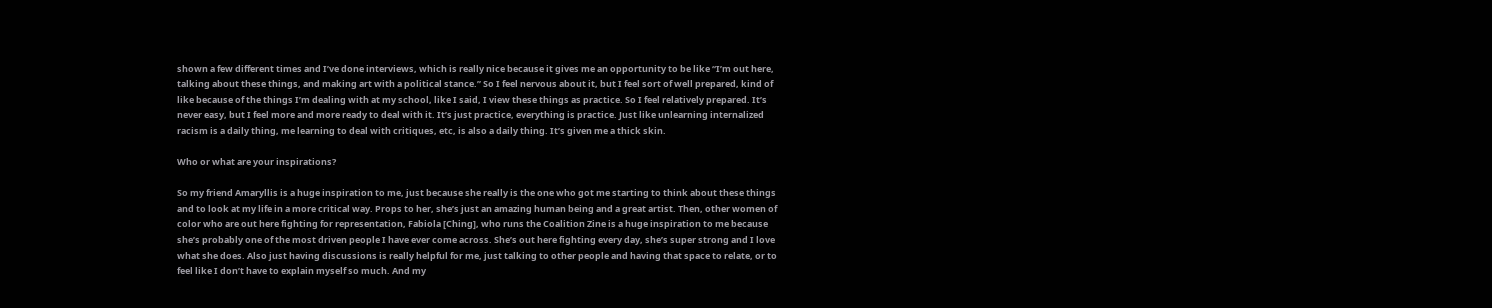shown a few different times and I’ve done interviews, which is really nice because it gives me an opportunity to be like “I’m out here, talking about these things, and making art with a political stance.” So I feel nervous about it, but I feel sort of well prepared, kind of like because of the things I’m dealing with at my school, like I said, I view these things as practice. So I feel relatively prepared. It’s never easy, but I feel more and more ready to deal with it. It’s just practice, everything is practice. Just like unlearning internalized racism is a daily thing, me learning to deal with critiques, etc, is also a daily thing. It’s given me a thick skin.

Who or what are your inspirations?

So my friend Amaryllis is a huge inspiration to me, just because she really is the one who got me starting to think about these things and to look at my life in a more critical way. Props to her, she’s just an amazing human being and a great artist. Then, other women of color who are out here fighting for representation, Fabiola [Ching], who runs the Coalition Zine is a huge inspiration to me because she’s probably one of the most driven people I have ever come across. She’s out here fighting every day, she’s super strong and I love what she does. Also just having discussions is really helpful for me, just talking to other people and having that space to relate, or to feel like I don’t have to explain myself so much. And my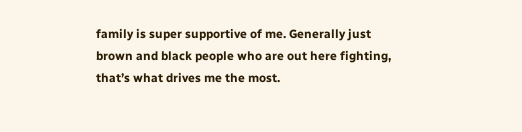family is super supportive of me. Generally just brown and black people who are out here fighting, that’s what drives me the most.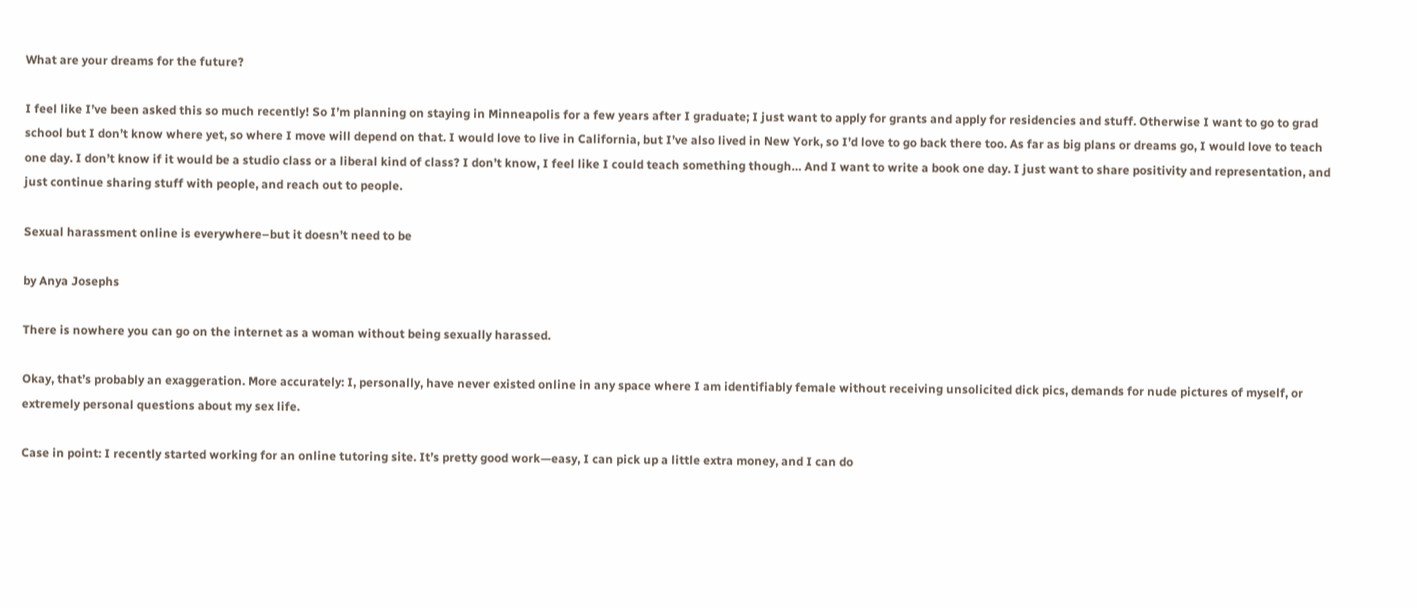What are your dreams for the future?

I feel like I’ve been asked this so much recently! So I’m planning on staying in Minneapolis for a few years after I graduate; I just want to apply for grants and apply for residencies and stuff. Otherwise I want to go to grad school but I don’t know where yet, so where I move will depend on that. I would love to live in California, but I’ve also lived in New York, so I’d love to go back there too. As far as big plans or dreams go, I would love to teach one day. I don’t know if it would be a studio class or a liberal kind of class? I don’t know, I feel like I could teach something though… And I want to write a book one day. I just want to share positivity and representation, and just continue sharing stuff with people, and reach out to people.

Sexual harassment online is everywhere–but it doesn’t need to be

by Anya Josephs

There is nowhere you can go on the internet as a woman without being sexually harassed.

Okay, that’s probably an exaggeration. More accurately: I, personally, have never existed online in any space where I am identifiably female without receiving unsolicited dick pics, demands for nude pictures of myself, or extremely personal questions about my sex life.

Case in point: I recently started working for an online tutoring site. It’s pretty good work—easy, I can pick up a little extra money, and I can do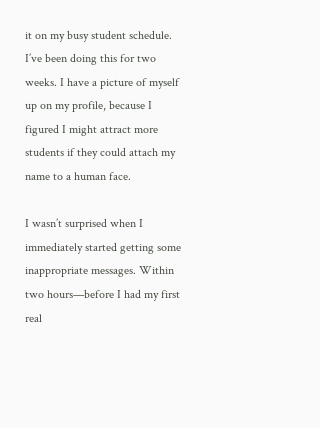it on my busy student schedule. I’ve been doing this for two weeks. I have a picture of myself up on my profile, because I figured I might attract more students if they could attach my name to a human face.

I wasn’t surprised when I immediately started getting some inappropriate messages. Within two hours—before I had my first real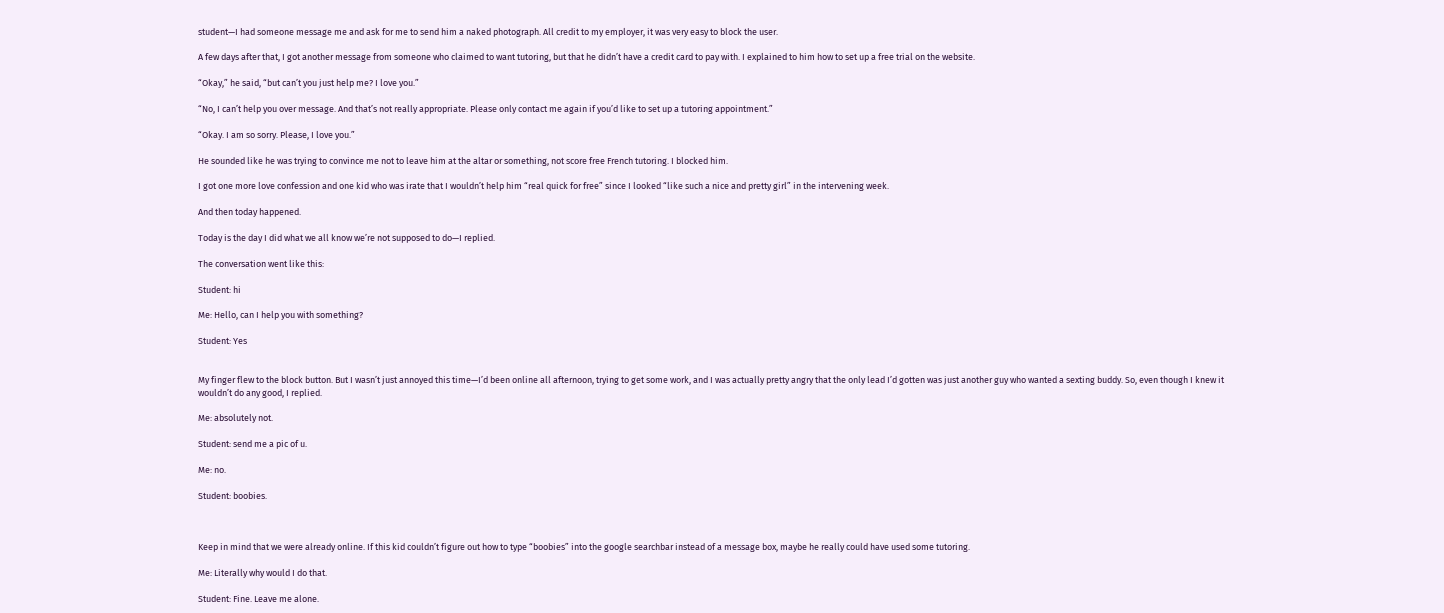student—I had someone message me and ask for me to send him a naked photograph. All credit to my employer, it was very easy to block the user.

A few days after that, I got another message from someone who claimed to want tutoring, but that he didn’t have a credit card to pay with. I explained to him how to set up a free trial on the website.

“Okay,” he said, “but can’t you just help me? I love you.”

“No, I can’t help you over message. And that’s not really appropriate. Please only contact me again if you’d like to set up a tutoring appointment.”

“Okay. I am so sorry. Please, I love you.”

He sounded like he was trying to convince me not to leave him at the altar or something, not score free French tutoring. I blocked him.

I got one more love confession and one kid who was irate that I wouldn’t help him “real quick for free” since I looked “like such a nice and pretty girl” in the intervening week.

And then today happened.

Today is the day I did what we all know we’re not supposed to do—I replied.

The conversation went like this:

Student: hi

Me: Hello, can I help you with something?

Student: Yes


My finger flew to the block button. But I wasn’t just annoyed this time—I’d been online all afternoon, trying to get some work, and I was actually pretty angry that the only lead I’d gotten was just another guy who wanted a sexting buddy. So, even though I knew it wouldn’t do any good, I replied.

Me: absolutely not.

Student: send me a pic of u.

Me: no.

Student: boobies.



Keep in mind that we were already online. If this kid couldn’t figure out how to type “boobies” into the google searchbar instead of a message box, maybe he really could have used some tutoring.

Me: Literally why would I do that.

Student: Fine. Leave me alone.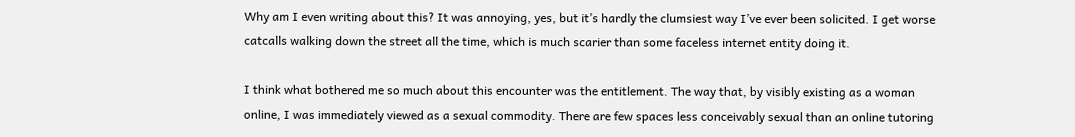Why am I even writing about this? It was annoying, yes, but it’s hardly the clumsiest way I’ve ever been solicited. I get worse catcalls walking down the street all the time, which is much scarier than some faceless internet entity doing it.

I think what bothered me so much about this encounter was the entitlement. The way that, by visibly existing as a woman online, I was immediately viewed as a sexual commodity. There are few spaces less conceivably sexual than an online tutoring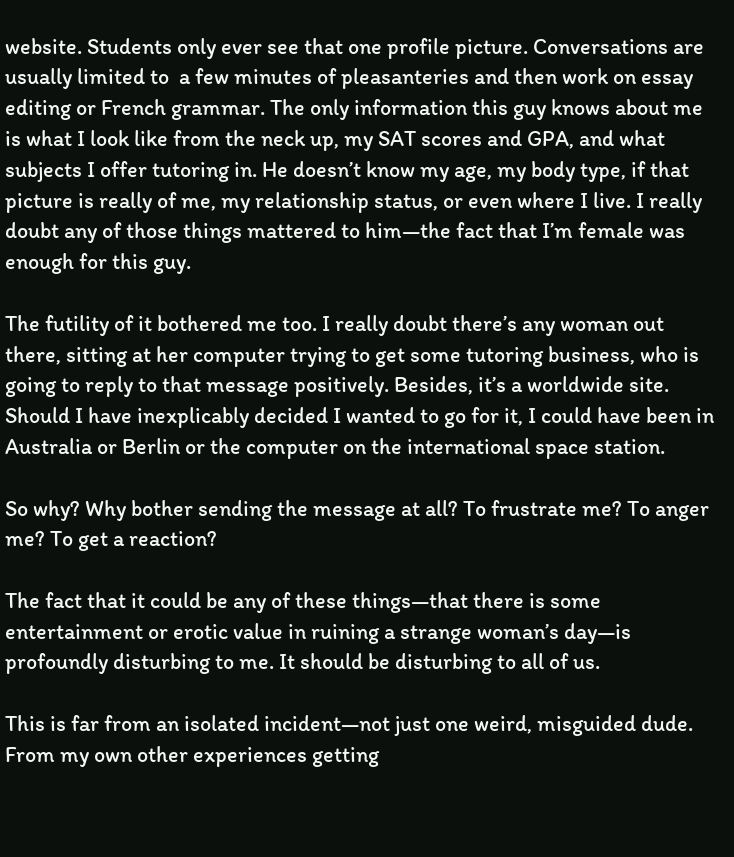website. Students only ever see that one profile picture. Conversations are usually limited to  a few minutes of pleasanteries and then work on essay editing or French grammar. The only information this guy knows about me is what I look like from the neck up, my SAT scores and GPA, and what subjects I offer tutoring in. He doesn’t know my age, my body type, if that picture is really of me, my relationship status, or even where I live. I really doubt any of those things mattered to him—the fact that I’m female was enough for this guy.

The futility of it bothered me too. I really doubt there’s any woman out there, sitting at her computer trying to get some tutoring business, who is going to reply to that message positively. Besides, it’s a worldwide site. Should I have inexplicably decided I wanted to go for it, I could have been in Australia or Berlin or the computer on the international space station.

So why? Why bother sending the message at all? To frustrate me? To anger me? To get a reaction?

The fact that it could be any of these things—that there is some entertainment or erotic value in ruining a strange woman’s day—is profoundly disturbing to me. It should be disturbing to all of us.

This is far from an isolated incident—not just one weird, misguided dude. From my own other experiences getting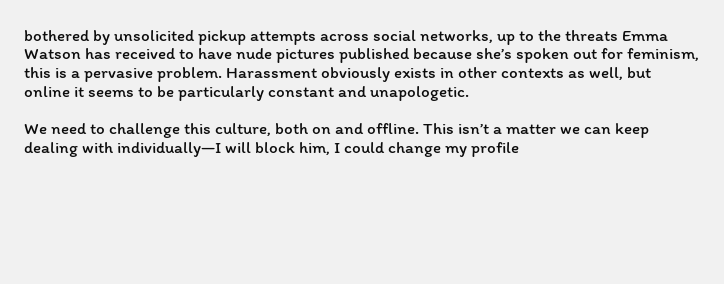bothered by unsolicited pickup attempts across social networks, up to the threats Emma Watson has received to have nude pictures published because she’s spoken out for feminism, this is a pervasive problem. Harassment obviously exists in other contexts as well, but online it seems to be particularly constant and unapologetic.

We need to challenge this culture, both on and offline. This isn’t a matter we can keep dealing with individually—I will block him, I could change my profile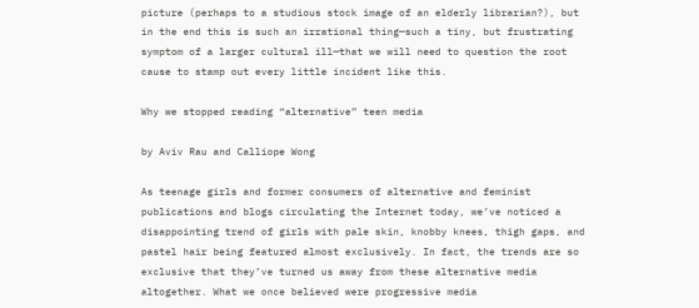picture (perhaps to a studious stock image of an elderly librarian?), but in the end this is such an irrational thing—such a tiny, but frustrating symptom of a larger cultural ill—that we will need to question the root cause to stamp out every little incident like this.

Why we stopped reading “alternative” teen media

by Aviv Rau and Calliope Wong

As teenage girls and former consumers of alternative and feminist publications and blogs circulating the Internet today, we’ve noticed a disappointing trend of girls with pale skin, knobby knees, thigh gaps, and pastel hair being featured almost exclusively. In fact, the trends are so exclusive that they’ve turned us away from these alternative media altogether. What we once believed were progressive media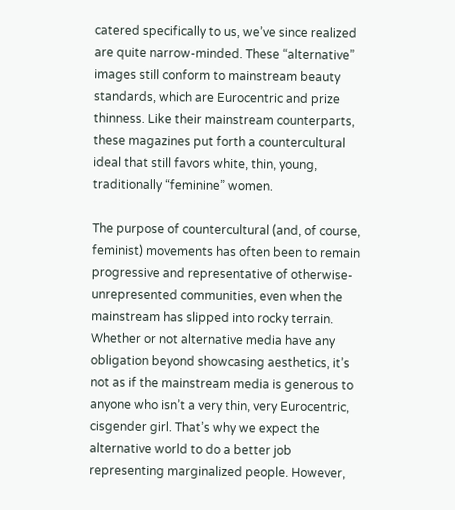catered specifically to us, we’ve since realized are quite narrow-minded. These “alternative” images still conform to mainstream beauty standards, which are Eurocentric and prize thinness. Like their mainstream counterparts, these magazines put forth a countercultural ideal that still favors white, thin, young, traditionally “feminine” women.

The purpose of countercultural (and, of course, feminist) movements has often been to remain progressive and representative of otherwise-unrepresented communities, even when the mainstream has slipped into rocky terrain. Whether or not alternative media have any obligation beyond showcasing aesthetics, it’s not as if the mainstream media is generous to anyone who isn’t a very thin, very Eurocentric, cisgender girl. That’s why we expect the alternative world to do a better job representing marginalized people. However,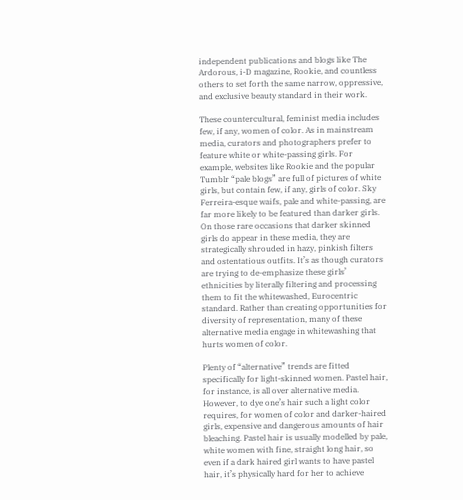independent publications and blogs like The Ardorous, i-D magazine, Rookie, and countless others to set forth the same narrow, oppressive, and exclusive beauty standard in their work.

These countercultural, feminist media includes few, if any, women of color. As in mainstream media, curators and photographers prefer to feature white or white-passing girls. For example, websites like Rookie and the popular Tumblr “pale blogs” are full of pictures of white girls, but contain few, if any, girls of color. Sky Ferreira-esque waifs, pale and white-passing, are far more likely to be featured than darker girls. On those rare occasions that darker skinned girls do appear in these media, they are strategically shrouded in hazy, pinkish filters and ostentatious outfits. It’s as though curators are trying to de-emphasize these girls’ ethnicities by literally filtering and processing them to fit the whitewashed, Eurocentric standard. Rather than creating opportunities for diversity of representation, many of these alternative media engage in whitewashing that hurts women of color.

Plenty of “alternative” trends are fitted specifically for light-skinned women. Pastel hair, for instance, is all over alternative media. However, to dye one’s hair such a light color requires, for women of color and darker-haired girls, expensive and dangerous amounts of hair bleaching. Pastel hair is usually modelled by pale, white women with fine, straight long hair, so even if a dark haired girl wants to have pastel hair, it’s physically hard for her to achieve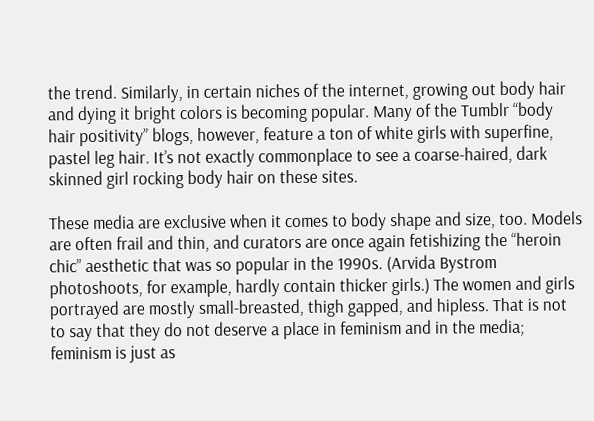the trend. Similarly, in certain niches of the internet, growing out body hair and dying it bright colors is becoming popular. Many of the Tumblr “body hair positivity” blogs, however, feature a ton of white girls with superfine, pastel leg hair. It’s not exactly commonplace to see a coarse-haired, dark skinned girl rocking body hair on these sites.

These media are exclusive when it comes to body shape and size, too. Models are often frail and thin, and curators are once again fetishizing the “heroin chic” aesthetic that was so popular in the 1990s. (Arvida Bystrom photoshoots, for example, hardly contain thicker girls.) The women and girls portrayed are mostly small-breasted, thigh gapped, and hipless. That is not to say that they do not deserve a place in feminism and in the media; feminism is just as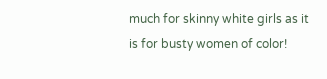much for skinny white girls as it is for busty women of color!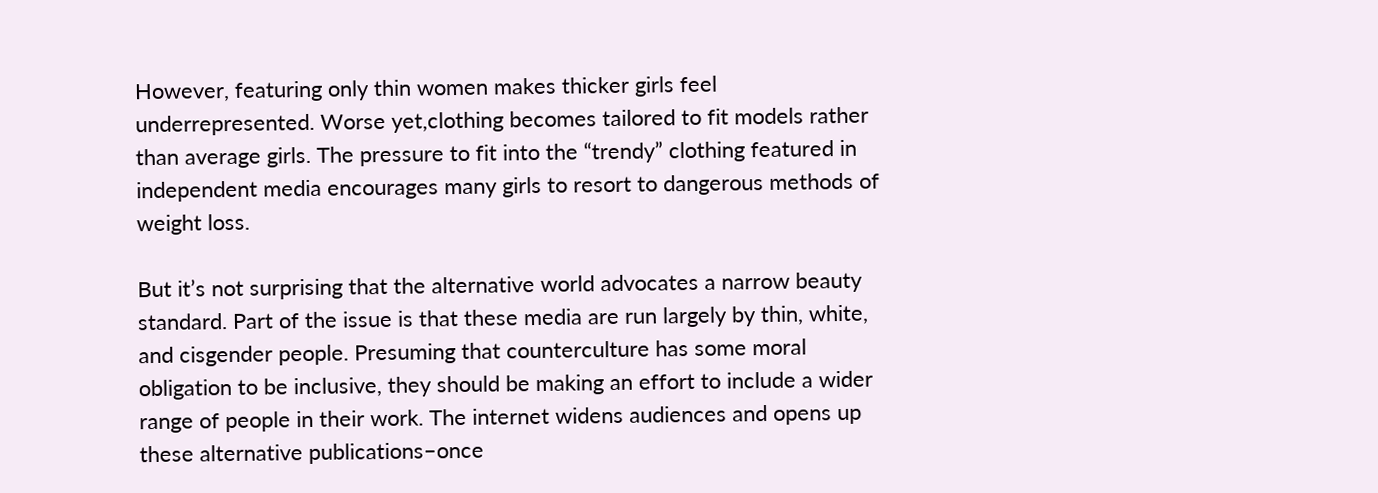However, featuring only thin women makes thicker girls feel underrepresented. Worse yet,clothing becomes tailored to fit models rather than average girls. The pressure to fit into the “trendy” clothing featured in independent media encourages many girls to resort to dangerous methods of weight loss.

But it’s not surprising that the alternative world advocates a narrow beauty standard. Part of the issue is that these media are run largely by thin, white, and cisgender people. Presuming that counterculture has some moral obligation to be inclusive, they should be making an effort to include a wider range of people in their work. The internet widens audiences and opens up these alternative publications–once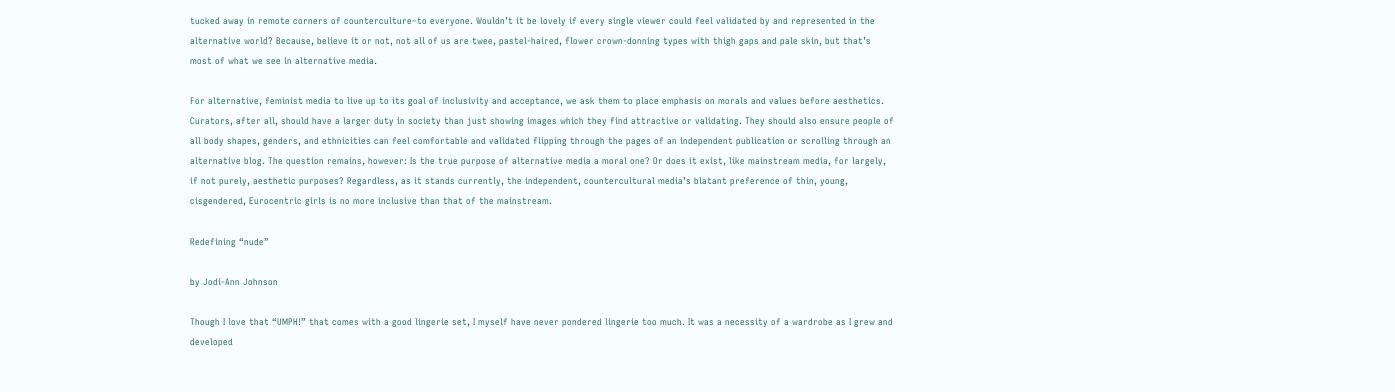tucked away in remote corners of counterculture–to everyone. Wouldn’t it be lovely if every single viewer could feel validated by and represented in the alternative world? Because, believe it or not, not all of us are twee, pastel-haired, flower crown-donning types with thigh gaps and pale skin, but that’s most of what we see in alternative media.

For alternative, feminist media to live up to its goal of inclusivity and acceptance, we ask them to place emphasis on morals and values before aesthetics. Curators, after all, should have a larger duty in society than just showing images which they find attractive or validating. They should also ensure people of all body shapes, genders, and ethnicities can feel comfortable and validated flipping through the pages of an independent publication or scrolling through an alternative blog. The question remains, however: Is the true purpose of alternative media a moral one? Or does it exist, like mainstream media, for largely, if not purely, aesthetic purposes? Regardless, as it stands currently, the independent, countercultural media’s blatant preference of thin, young, cisgendered, Eurocentric girls is no more inclusive than that of the mainstream.

Redefining “nude”

by Jodi-Ann Johnson

Though I love that “UMPH!” that comes with a good lingerie set, I myself have never pondered lingerie too much. It was a necessity of a wardrobe as I grew and developed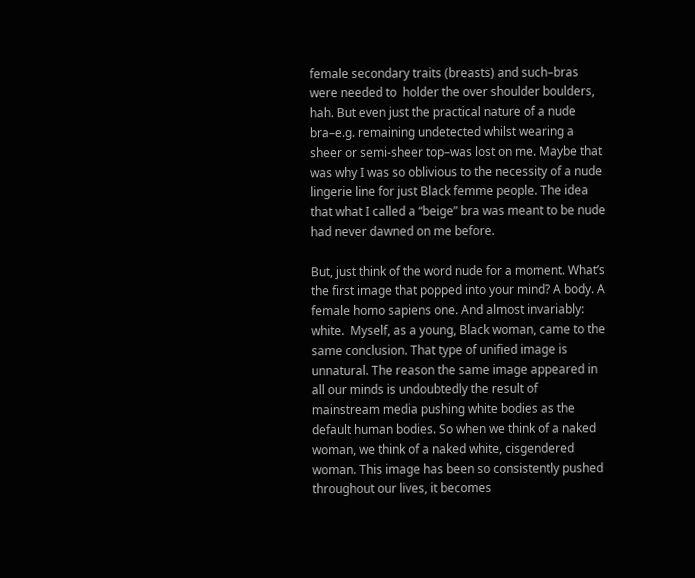female secondary traits (breasts) and such–bras were needed to  holder the over shoulder boulders, hah. But even just the practical nature of a nude bra–e.g. remaining undetected whilst wearing a sheer or semi-sheer top–was lost on me. Maybe that was why I was so oblivious to the necessity of a nude lingerie line for just Black femme people. The idea that what I called a “beige” bra was meant to be nude had never dawned on me before.

But, just think of the word nude for a moment. What’s the first image that popped into your mind? A body. A female homo sapiens one. And almost invariably: white.  Myself, as a young, Black woman, came to the same conclusion. That type of unified image is unnatural. The reason the same image appeared in all our minds is undoubtedly the result of mainstream media pushing white bodies as the default human bodies. So when we think of a naked woman, we think of a naked white, cisgendered woman. This image has been so consistently pushed throughout our lives, it becomes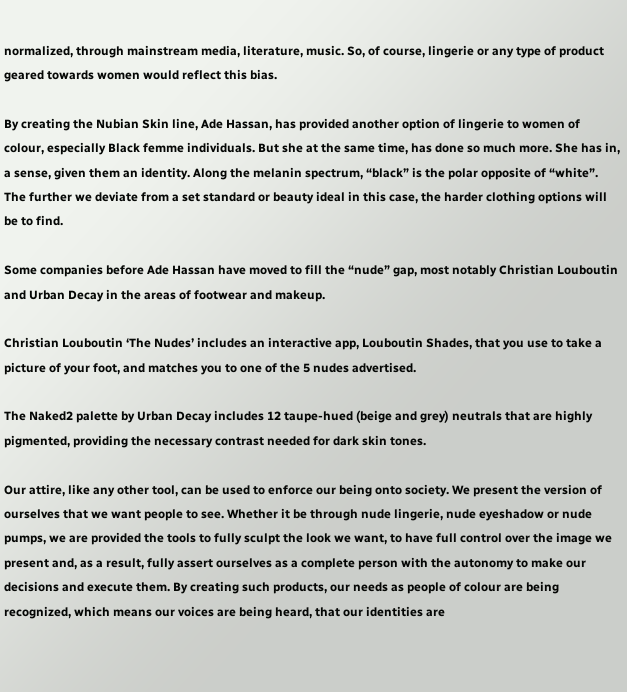normalized, through mainstream media, literature, music. So, of course, lingerie or any type of product geared towards women would reflect this bias.

By creating the Nubian Skin line, Ade Hassan, has provided another option of lingerie to women of colour, especially Black femme individuals. But she at the same time, has done so much more. She has in, a sense, given them an identity. Along the melanin spectrum, “black” is the polar opposite of “white”. The further we deviate from a set standard or beauty ideal in this case, the harder clothing options will be to find.

Some companies before Ade Hassan have moved to fill the “nude” gap, most notably Christian Louboutin and Urban Decay in the areas of footwear and makeup.

Christian Louboutin ‘The Nudes’ includes an interactive app, Louboutin Shades, that you use to take a picture of your foot, and matches you to one of the 5 nudes advertised.

The Naked2 palette by Urban Decay includes 12 taupe-hued (beige and grey) neutrals that are highly pigmented, providing the necessary contrast needed for dark skin tones.

Our attire, like any other tool, can be used to enforce our being onto society. We present the version of ourselves that we want people to see. Whether it be through nude lingerie, nude eyeshadow or nude pumps, we are provided the tools to fully sculpt the look we want, to have full control over the image we present and, as a result, fully assert ourselves as a complete person with the autonomy to make our decisions and execute them. By creating such products, our needs as people of colour are being recognized, which means our voices are being heard, that our identities are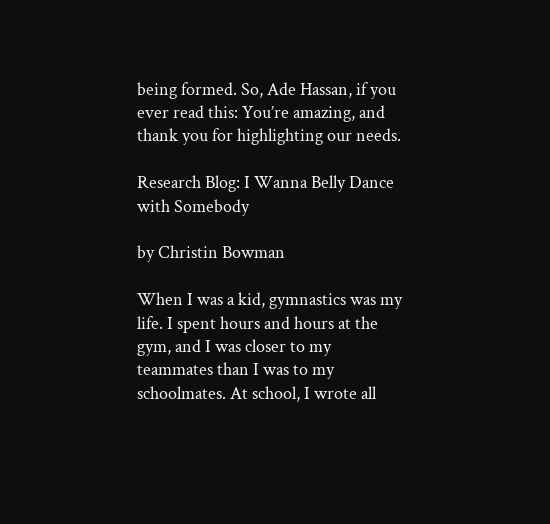being formed. So, Ade Hassan, if you ever read this: You’re amazing, and thank you for highlighting our needs.

Research Blog: I Wanna Belly Dance with Somebody

by Christin Bowman

When I was a kid, gymnastics was my life. I spent hours and hours at the gym, and I was closer to my teammates than I was to my schoolmates. At school, I wrote all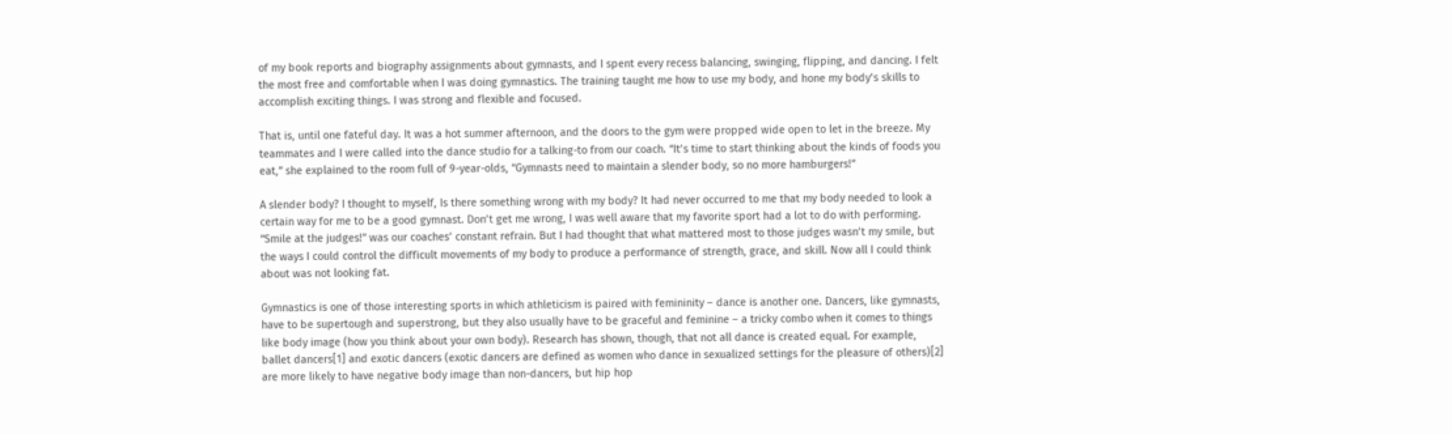of my book reports and biography assignments about gymnasts, and I spent every recess balancing, swinging, flipping, and dancing. I felt the most free and comfortable when I was doing gymnastics. The training taught me how to use my body, and hone my body’s skills to accomplish exciting things. I was strong and flexible and focused.

That is, until one fateful day. It was a hot summer afternoon, and the doors to the gym were propped wide open to let in the breeze. My teammates and I were called into the dance studio for a talking-to from our coach. “It’s time to start thinking about the kinds of foods you eat,” she explained to the room full of 9-year-olds, “Gymnasts need to maintain a slender body, so no more hamburgers!”

A slender body? I thought to myself, Is there something wrong with my body? It had never occurred to me that my body needed to look a certain way for me to be a good gymnast. Don’t get me wrong, I was well aware that my favorite sport had a lot to do with performing. “Smile at the judges!” was our coaches’ constant refrain. But I had thought that what mattered most to those judges wasn’t my smile, but the ways I could control the difficult movements of my body to produce a performance of strength, grace, and skill. Now all I could think about was not looking fat.

Gymnastics is one of those interesting sports in which athleticism is paired with femininity – dance is another one. Dancers, like gymnasts, have to be supertough and superstrong, but they also usually have to be graceful and feminine – a tricky combo when it comes to things like body image (how you think about your own body). Research has shown, though, that not all dance is created equal. For example, ballet dancers[1] and exotic dancers (exotic dancers are defined as women who dance in sexualized settings for the pleasure of others)[2] are more likely to have negative body image than non-dancers, but hip hop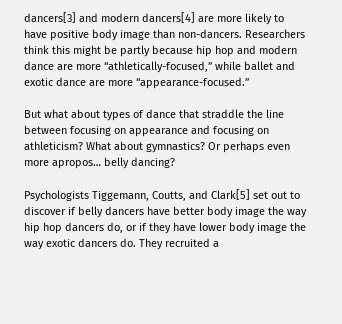dancers[3] and modern dancers[4] are more likely to have positive body image than non-dancers. Researchers think this might be partly because hip hop and modern dance are more “athletically-focused,” while ballet and exotic dance are more “appearance-focused.”

But what about types of dance that straddle the line between focusing on appearance and focusing on athleticism? What about gymnastics? Or perhaps even more apropos… belly dancing?

Psychologists Tiggemann, Coutts, and Clark[5] set out to discover if belly dancers have better body image the way hip hop dancers do, or if they have lower body image the way exotic dancers do. They recruited a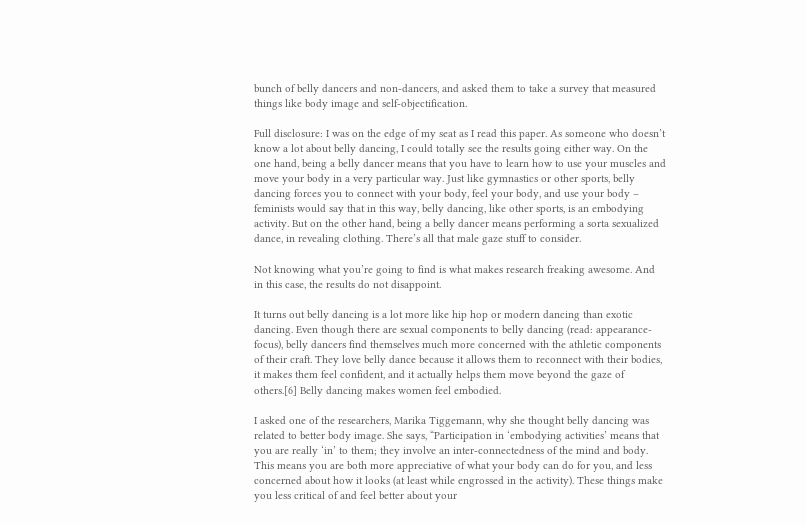bunch of belly dancers and non-dancers, and asked them to take a survey that measured things like body image and self-objectification.

Full disclosure: I was on the edge of my seat as I read this paper. As someone who doesn’t know a lot about belly dancing, I could totally see the results going either way. On the one hand, being a belly dancer means that you have to learn how to use your muscles and move your body in a very particular way. Just like gymnastics or other sports, belly dancing forces you to connect with your body, feel your body, and use your body – feminists would say that in this way, belly dancing, like other sports, is an embodying activity. But on the other hand, being a belly dancer means performing a sorta sexualized dance, in revealing clothing. There’s all that male gaze stuff to consider.

Not knowing what you’re going to find is what makes research freaking awesome. And in this case, the results do not disappoint.

It turns out belly dancing is a lot more like hip hop or modern dancing than exotic dancing. Even though there are sexual components to belly dancing (read: appearance-focus), belly dancers find themselves much more concerned with the athletic components of their craft. They love belly dance because it allows them to reconnect with their bodies, it makes them feel confident, and it actually helps them move beyond the gaze of others.[6] Belly dancing makes women feel embodied.

I asked one of the researchers, Marika Tiggemann, why she thought belly dancing was related to better body image. She says, “Participation in ‘embodying activities’ means that you are really ‘in’ to them; they involve an inter-connectedness of the mind and body. This means you are both more appreciative of what your body can do for you, and less concerned about how it looks (at least while engrossed in the activity). These things make you less critical of and feel better about your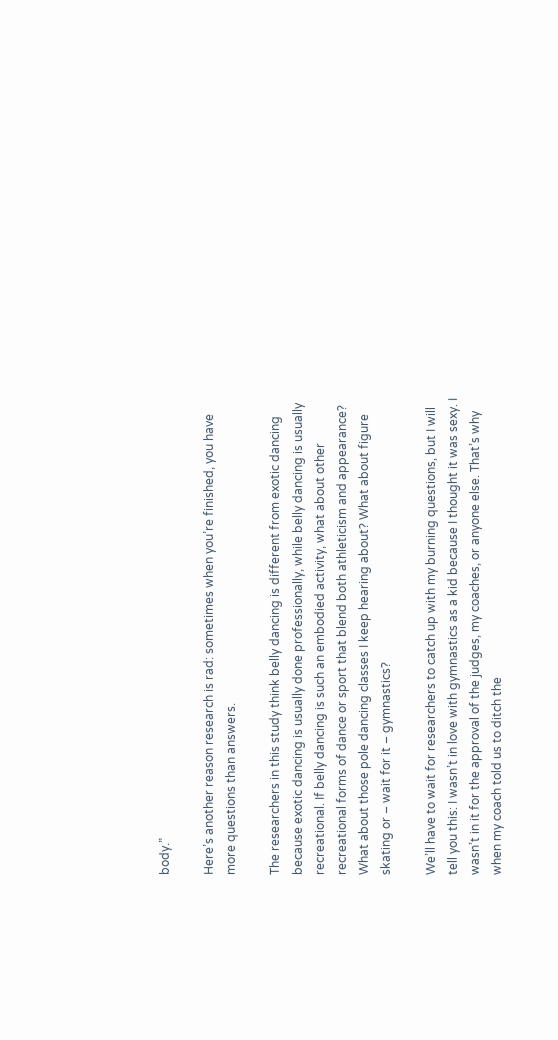body.”

Here’s another reason research is rad: sometimes when you’re finished, you have more questions than answers.

The researchers in this study think belly dancing is different from exotic dancing because exotic dancing is usually done professionally, while belly dancing is usually recreational. If belly dancing is such an embodied activity, what about other recreational forms of dance or sport that blend both athleticism and appearance? What about those pole dancing classes I keep hearing about? What about figure skating or – wait for it – gymnastics?

We’ll have to wait for researchers to catch up with my burning questions, but I will tell you this: I wasn’t in love with gymnastics as a kid because I thought it was sexy. I wasn’t in it for the approval of the judges, my coaches, or anyone else. That’s why when my coach told us to ditch the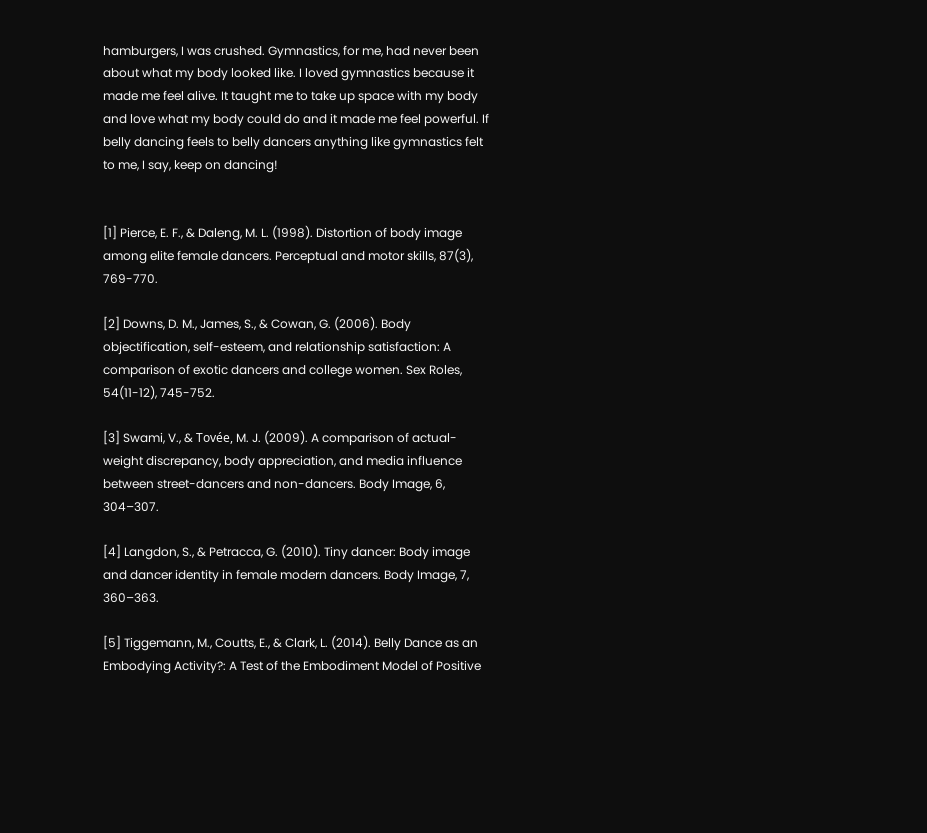hamburgers, I was crushed. Gymnastics, for me, had never been about what my body looked like. I loved gymnastics because it made me feel alive. It taught me to take up space with my body and love what my body could do and it made me feel powerful. If belly dancing feels to belly dancers anything like gymnastics felt to me, I say, keep on dancing!


[1] Pierce, E. F., & Daleng, M. L. (1998). Distortion of body image among elite female dancers. Perceptual and motor skills, 87(3), 769-770.

[2] Downs, D. M., James, S., & Cowan, G. (2006). Body objectification, self-esteem, and relationship satisfaction: A comparison of exotic dancers and college women. Sex Roles, 54(11-12), 745-752.

[3] Swami, V., & Tovée, M. J. (2009). A comparison of actual-weight discrepancy, body appreciation, and media influence between street-dancers and non-dancers. Body Image, 6, 304–307.

[4] Langdon, S., & Petracca, G. (2010). Tiny dancer: Body image and dancer identity in female modern dancers. Body Image, 7, 360–363.

[5] Tiggemann, M., Coutts, E., & Clark, L. (2014). Belly Dance as an Embodying Activity?: A Test of the Embodiment Model of Positive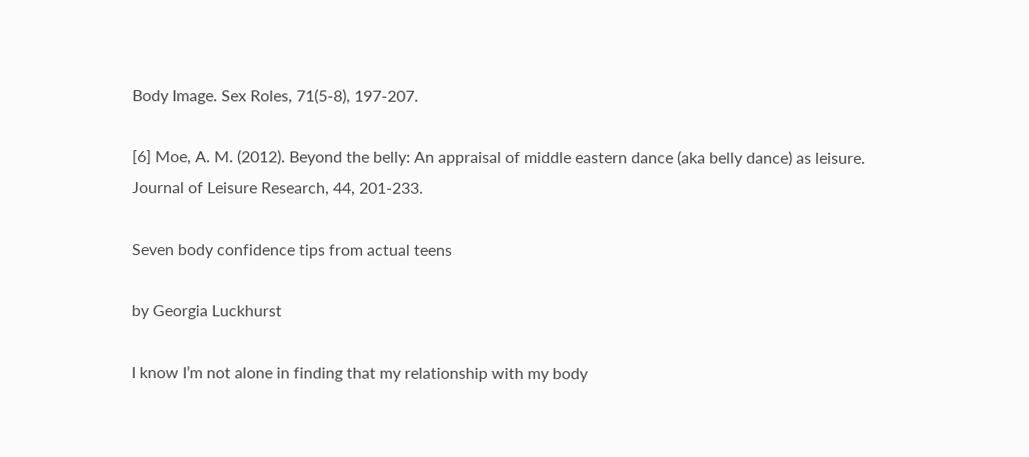Body Image. Sex Roles, 71(5-8), 197-207.

[6] Moe, A. M. (2012). Beyond the belly: An appraisal of middle eastern dance (aka belly dance) as leisure. Journal of Leisure Research, 44, 201-233.

Seven body confidence tips from actual teens

by Georgia Luckhurst

I know I’m not alone in finding that my relationship with my body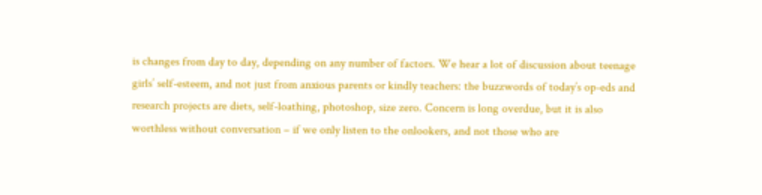is changes from day to day, depending on any number of factors. We hear a lot of discussion about teenage girls’ self-esteem, and not just from anxious parents or kindly teachers: the buzzwords of today’s op-eds and research projects are diets, self-loathing, photoshop, size zero. Concern is long overdue, but it is also worthless without conversation – if we only listen to the onlookers, and not those who are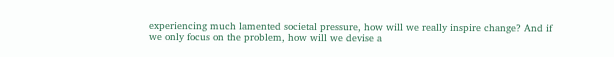experiencing much lamented societal pressure, how will we really inspire change? And if we only focus on the problem, how will we devise a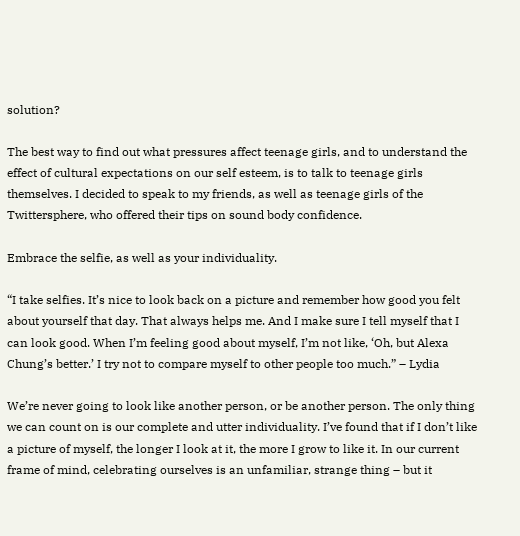solution?

The best way to find out what pressures affect teenage girls, and to understand the effect of cultural expectations on our self esteem, is to talk to teenage girls themselves. I decided to speak to my friends, as well as teenage girls of the Twittersphere, who offered their tips on sound body confidence.

Embrace the selfie, as well as your individuality.

“I take selfies. It’s nice to look back on a picture and remember how good you felt about yourself that day. That always helps me. And I make sure I tell myself that I can look good. When I’m feeling good about myself, I’m not like, ‘Oh, but Alexa Chung’s better.’ I try not to compare myself to other people too much.” – Lydia

We’re never going to look like another person, or be another person. The only thing we can count on is our complete and utter individuality. I’ve found that if I don’t like a picture of myself, the longer I look at it, the more I grow to like it. In our current frame of mind, celebrating ourselves is an unfamiliar, strange thing – but it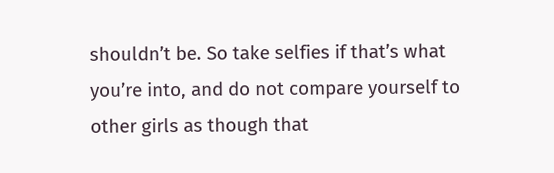shouldn’t be. So take selfies if that’s what you’re into, and do not compare yourself to other girls as though that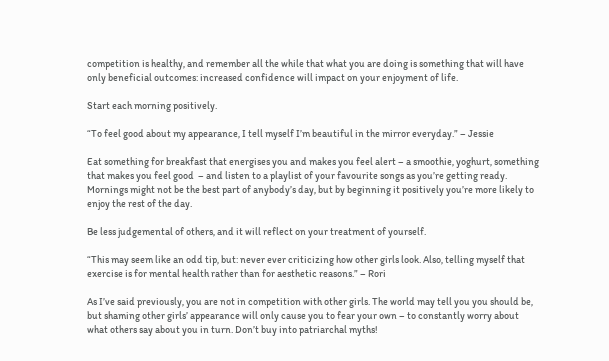competition is healthy, and remember all the while that what you are doing is something that will have only beneficial outcomes: increased confidence will impact on your enjoyment of life.

Start each morning positively.

“To feel good about my appearance, I tell myself I’m beautiful in the mirror everyday.” – Jessie

Eat something for breakfast that energises you and makes you feel alert – a smoothie, yoghurt, something that makes you feel good  – and listen to a playlist of your favourite songs as you’re getting ready. Mornings might not be the best part of anybody’s day, but by beginning it positively you’re more likely to enjoy the rest of the day.

Be less judgemental of others, and it will reflect on your treatment of yourself.

“This may seem like an odd tip, but: never ever criticizing how other girls look. Also, telling myself that exercise is for mental health rather than for aesthetic reasons.” – Rori

As I’ve said previously, you are not in competition with other girls. The world may tell you you should be, but shaming other girls’ appearance will only cause you to fear your own – to constantly worry about what others say about you in turn. Don’t buy into patriarchal myths!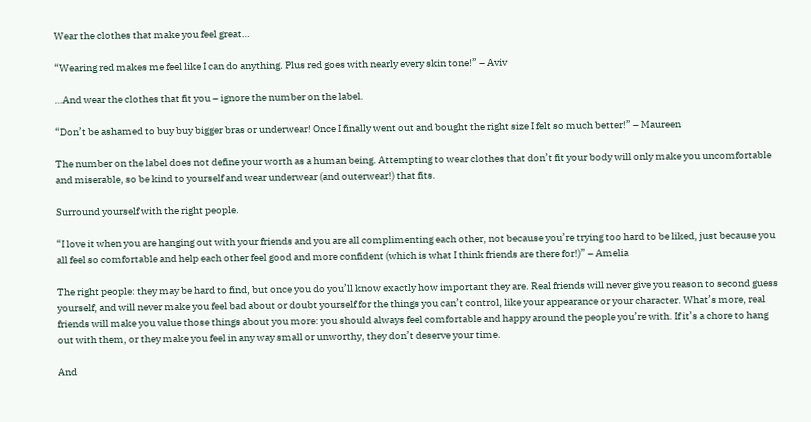Wear the clothes that make you feel great…

“Wearing red makes me feel like I can do anything. Plus red goes with nearly every skin tone!” – Aviv

…And wear the clothes that fit you – ignore the number on the label.

“Don’t be ashamed to buy buy bigger bras or underwear! Once I finally went out and bought the right size I felt so much better!” – Maureen

The number on the label does not define your worth as a human being. Attempting to wear clothes that don’t fit your body will only make you uncomfortable and miserable, so be kind to yourself and wear underwear (and outerwear!) that fits.

Surround yourself with the right people.

“I love it when you are hanging out with your friends and you are all complimenting each other, not because you’re trying too hard to be liked, just because you all feel so comfortable and help each other feel good and more confident (which is what I think friends are there for!)” – Amelia

The right people: they may be hard to find, but once you do you’ll know exactly how important they are. Real friends will never give you reason to second guess yourself, and will never make you feel bad about or doubt yourself for the things you can’t control, like your appearance or your character. What’s more, real friends will make you value those things about you more: you should always feel comfortable and happy around the people you’re with. If it’s a chore to hang out with them, or they make you feel in any way small or unworthy, they don’t deserve your time.

And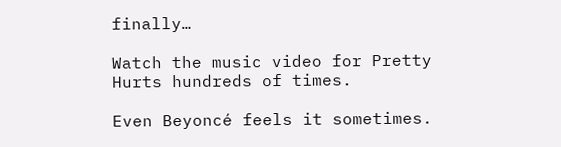finally…

Watch the music video for Pretty Hurts hundreds of times.

Even Beyoncé feels it sometimes.